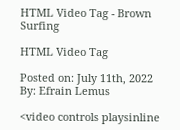HTML Video Tag - Brown Surfing

HTML Video Tag

Posted on: July 11th, 2022
By: Efrain Lemus

<video controls playsinline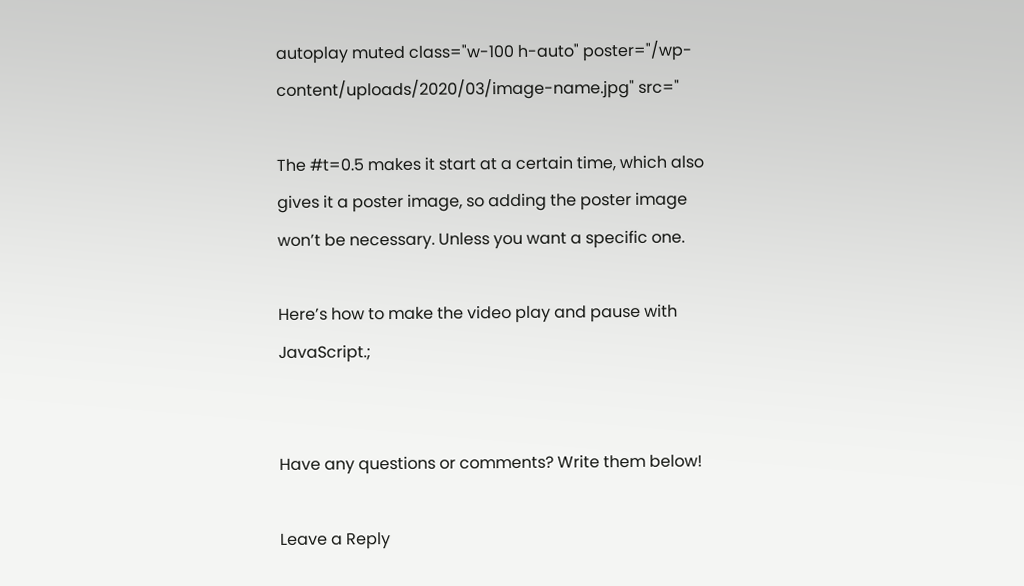autoplay muted class="w-100 h-auto" poster="/wp-content/uploads/2020/03/image-name.jpg" src="

The #t=0.5 makes it start at a certain time, which also gives it a poster image, so adding the poster image won’t be necessary. Unless you want a specific one.

Here’s how to make the video play and pause with JavaScript.;


Have any questions or comments? Write them below!

Leave a Reply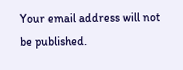Your email address will not be published.